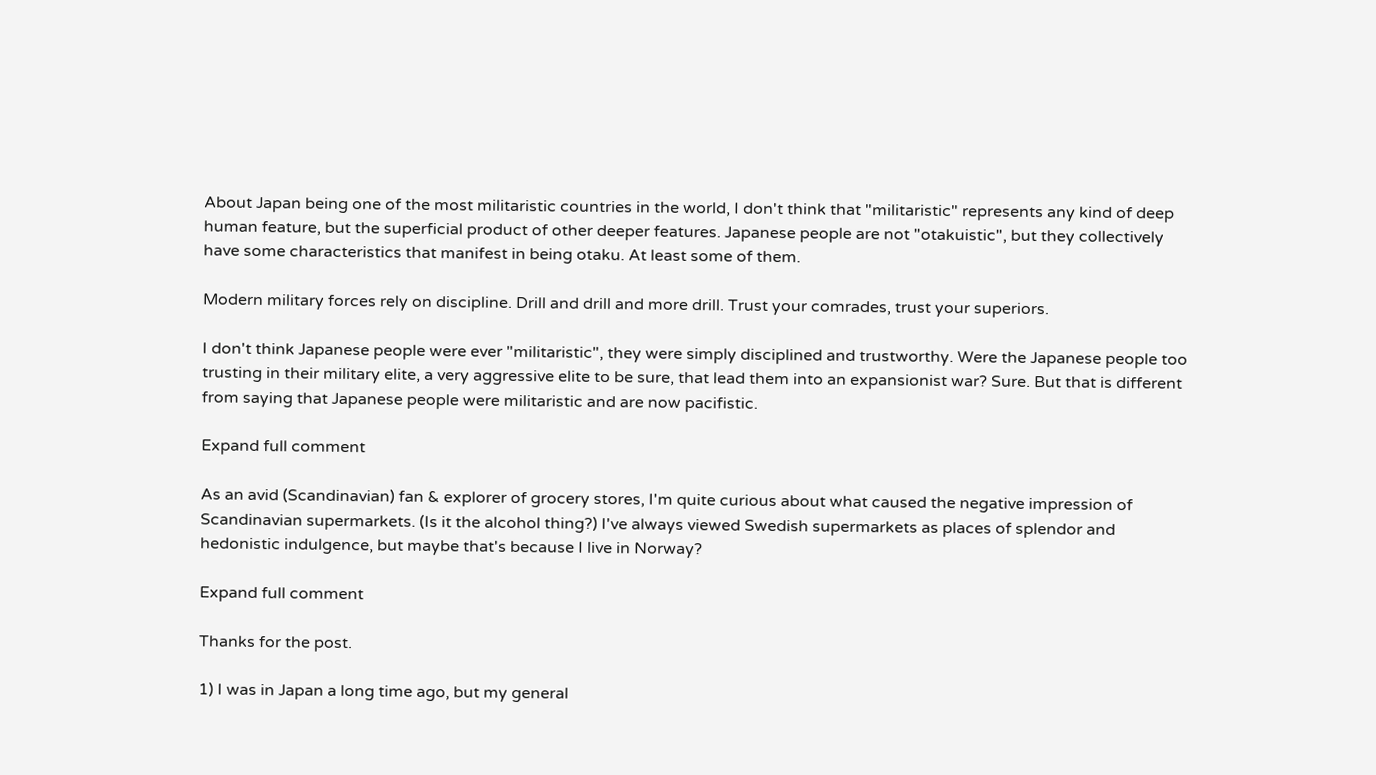About Japan being one of the most militaristic countries in the world, I don't think that "militaristic" represents any kind of deep human feature, but the superficial product of other deeper features. Japanese people are not "otakuistic", but they collectively have some characteristics that manifest in being otaku. At least some of them.

Modern military forces rely on discipline. Drill and drill and more drill. Trust your comrades, trust your superiors.

I don't think Japanese people were ever "militaristic", they were simply disciplined and trustworthy. Were the Japanese people too trusting in their military elite, a very aggressive elite to be sure, that lead them into an expansionist war? Sure. But that is different from saying that Japanese people were militaristic and are now pacifistic.

Expand full comment

As an avid (Scandinavian) fan & explorer of grocery stores, I'm quite curious about what caused the negative impression of Scandinavian supermarkets. (Is it the alcohol thing?) I've always viewed Swedish supermarkets as places of splendor and hedonistic indulgence, but maybe that's because I live in Norway?

Expand full comment

Thanks for the post.

1) I was in Japan a long time ago, but my general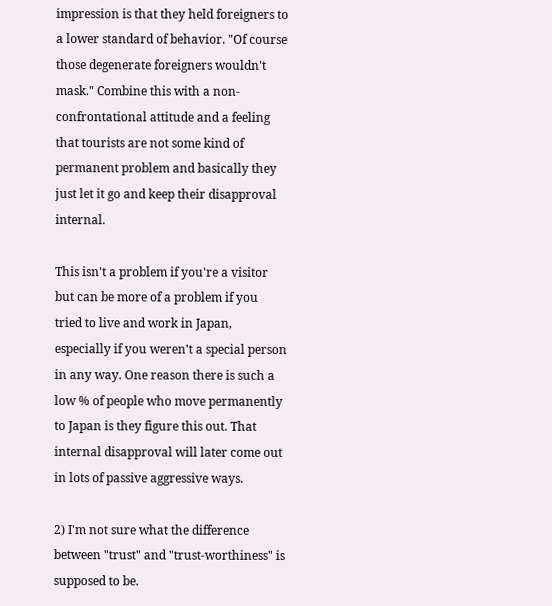impression is that they held foreigners to a lower standard of behavior. "Of course those degenerate foreigners wouldn't mask." Combine this with a non-confrontational attitude and a feeling that tourists are not some kind of permanent problem and basically they just let it go and keep their disapproval internal.

This isn't a problem if you're a visitor but can be more of a problem if you tried to live and work in Japan, especially if you weren't a special person in any way. One reason there is such a low % of people who move permanently to Japan is they figure this out. That internal disapproval will later come out in lots of passive aggressive ways.

2) I'm not sure what the difference between "trust" and "trust-worthiness" is supposed to be.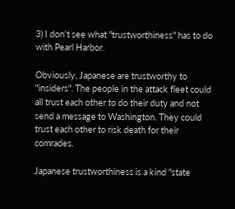3) I don't see what "trustworthiness" has to do with Pearl Harbor.

Obviously, Japanese are trustworthy to "insiders". The people in the attack fleet could all trust each other to do their duty and not send a message to Washington. They could trust each other to risk death for their comrades.

Japanese trustworthiness is a kind "state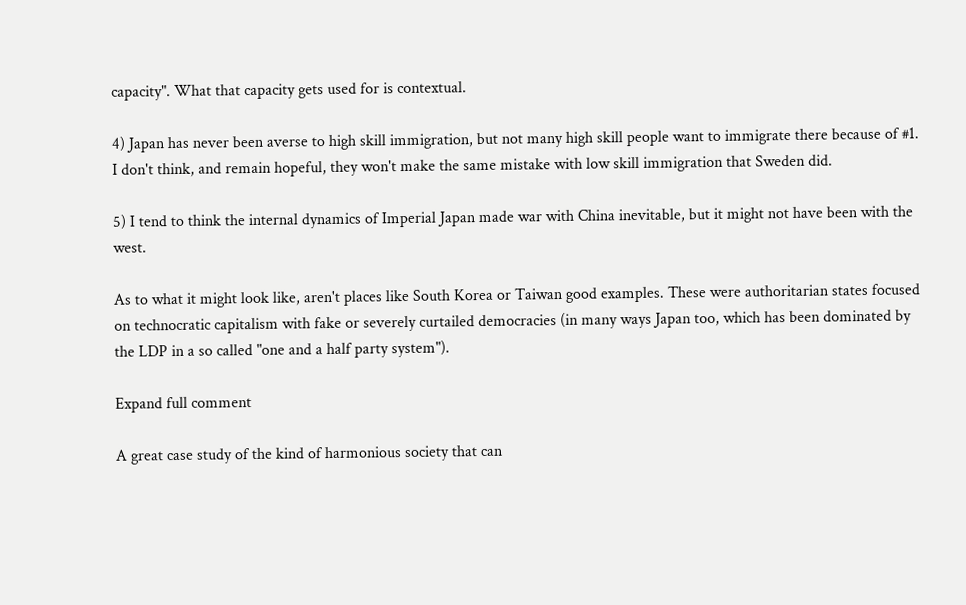capacity". What that capacity gets used for is contextual.

4) Japan has never been averse to high skill immigration, but not many high skill people want to immigrate there because of #1. I don't think, and remain hopeful, they won't make the same mistake with low skill immigration that Sweden did.

5) I tend to think the internal dynamics of Imperial Japan made war with China inevitable, but it might not have been with the west.

As to what it might look like, aren't places like South Korea or Taiwan good examples. These were authoritarian states focused on technocratic capitalism with fake or severely curtailed democracies (in many ways Japan too, which has been dominated by the LDP in a so called "one and a half party system").

Expand full comment

A great case study of the kind of harmonious society that can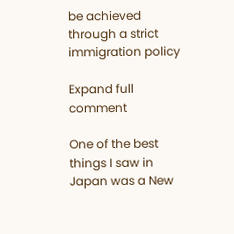be achieved through a strict immigration policy

Expand full comment

One of the best things I saw in Japan was a New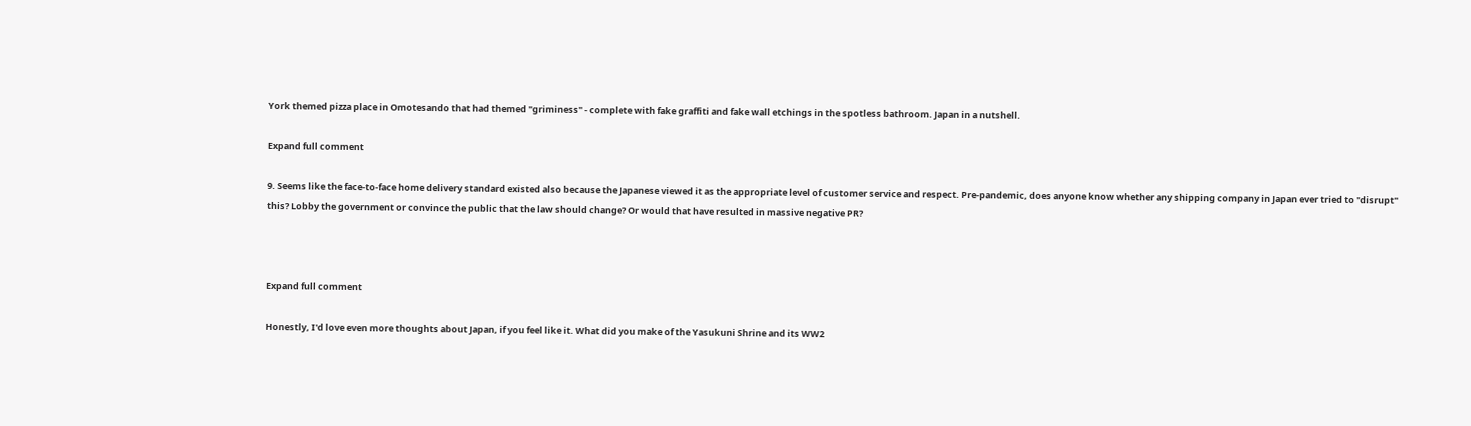York themed pizza place in Omotesando that had themed "griminess" - complete with fake graffiti and fake wall etchings in the spotless bathroom. Japan in a nutshell.

Expand full comment

9. Seems like the face-to-face home delivery standard existed also because the Japanese viewed it as the appropriate level of customer service and respect. Pre-pandemic, does anyone know whether any shipping company in Japan ever tried to "disrupt" this? Lobby the government or convince the public that the law should change? Or would that have resulted in massive negative PR?



Expand full comment

Honestly, I'd love even more thoughts about Japan, if you feel like it. What did you make of the Yasukuni Shrine and its WW2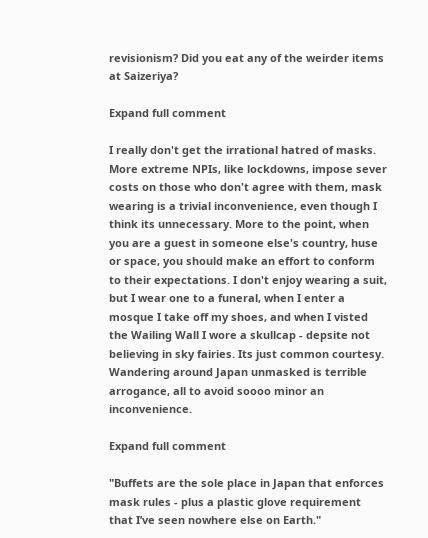revisionism? Did you eat any of the weirder items at Saizeriya?

Expand full comment

I really don't get the irrational hatred of masks. More extreme NPIs, like lockdowns, impose sever costs on those who don't agree with them, mask wearing is a trivial inconvenience, even though I think its unnecessary. More to the point, when you are a guest in someone else's country, huse or space, you should make an effort to conform to their expectations. I don't enjoy wearing a suit, but I wear one to a funeral, when I enter a mosque I take off my shoes, and when I visted the Wailing Wall I wore a skullcap - depsite not believing in sky fairies. Its just common courtesy. Wandering around Japan unmasked is terrible arrogance, all to avoid soooo minor an inconvenience.

Expand full comment

"Buffets are the sole place in Japan that enforces mask rules - plus a plastic glove requirement that I’ve seen nowhere else on Earth."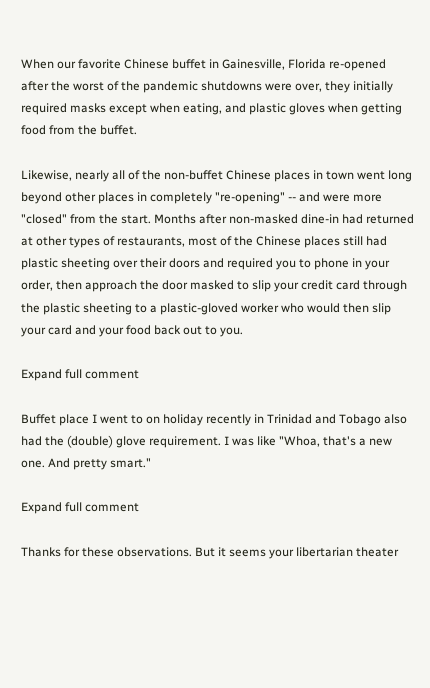When our favorite Chinese buffet in Gainesville, Florida re-opened after the worst of the pandemic shutdowns were over, they initially required masks except when eating, and plastic gloves when getting food from the buffet.

Likewise, nearly all of the non-buffet Chinese places in town went long beyond other places in completely "re-opening" -- and were more "closed" from the start. Months after non-masked dine-in had returned at other types of restaurants, most of the Chinese places still had plastic sheeting over their doors and required you to phone in your order, then approach the door masked to slip your credit card through the plastic sheeting to a plastic-gloved worker who would then slip your card and your food back out to you.

Expand full comment

Buffet place I went to on holiday recently in Trinidad and Tobago also had the (double) glove requirement. I was like "Whoa, that's a new one. And pretty smart."

Expand full comment

Thanks for these observations. But it seems your libertarian theater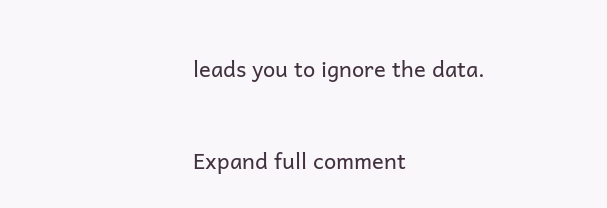leads you to ignore the data.


Expand full comment